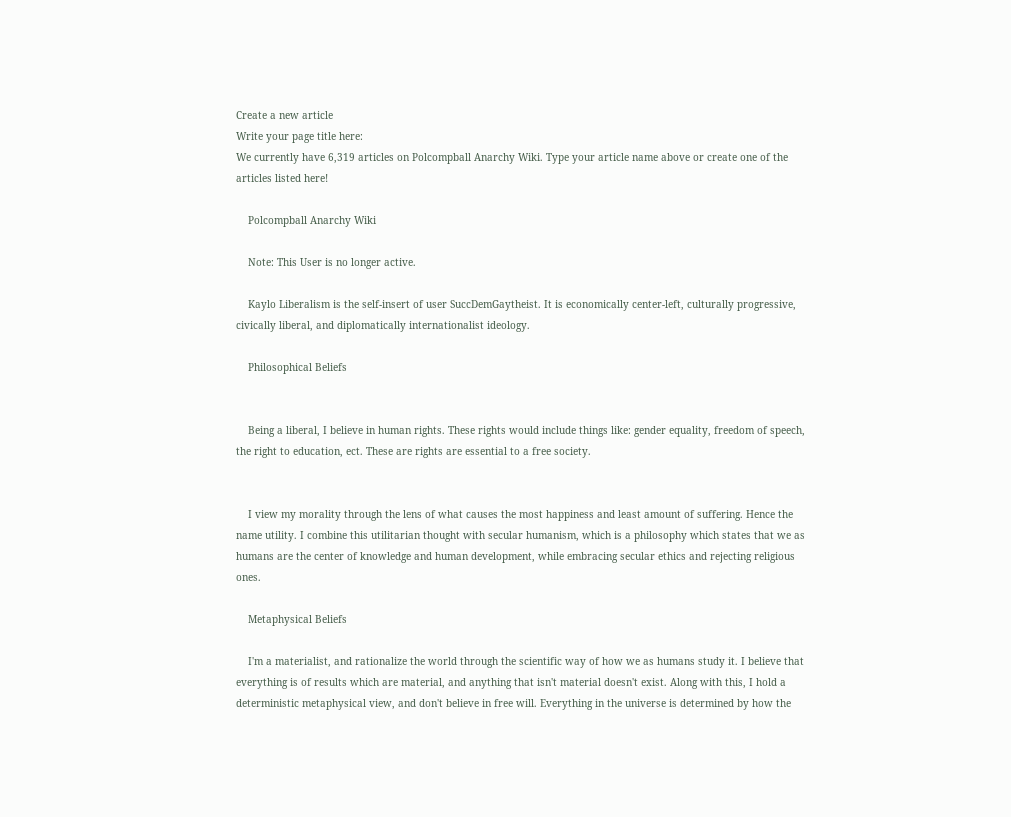Create a new article
Write your page title here:
We currently have 6,319 articles on Polcompball Anarchy Wiki. Type your article name above or create one of the articles listed here!

    Polcompball Anarchy Wiki

    Note: This User is no longer active.

    Kaylo Liberalism is the self-insert of user SuccDemGaytheist. It is economically center-left, culturally progressive, civically liberal, and diplomatically internationalist ideology.

    Philosophical Beliefs


    Being a liberal, I believe in human rights. These rights would include things like: gender equality, freedom of speech, the right to education, ect. These are rights are essential to a free society.


    I view my morality through the lens of what causes the most happiness and least amount of suffering. Hence the name utility. I combine this utilitarian thought with secular humanism, which is a philosophy which states that we as humans are the center of knowledge and human development, while embracing secular ethics and rejecting religious ones.

    Metaphysical Beliefs

    I'm a materialist, and rationalize the world through the scientific way of how we as humans study it. I believe that everything is of results which are material, and anything that isn't material doesn't exist. Along with this, I hold a deterministic metaphysical view, and don't believe in free will. Everything in the universe is determined by how the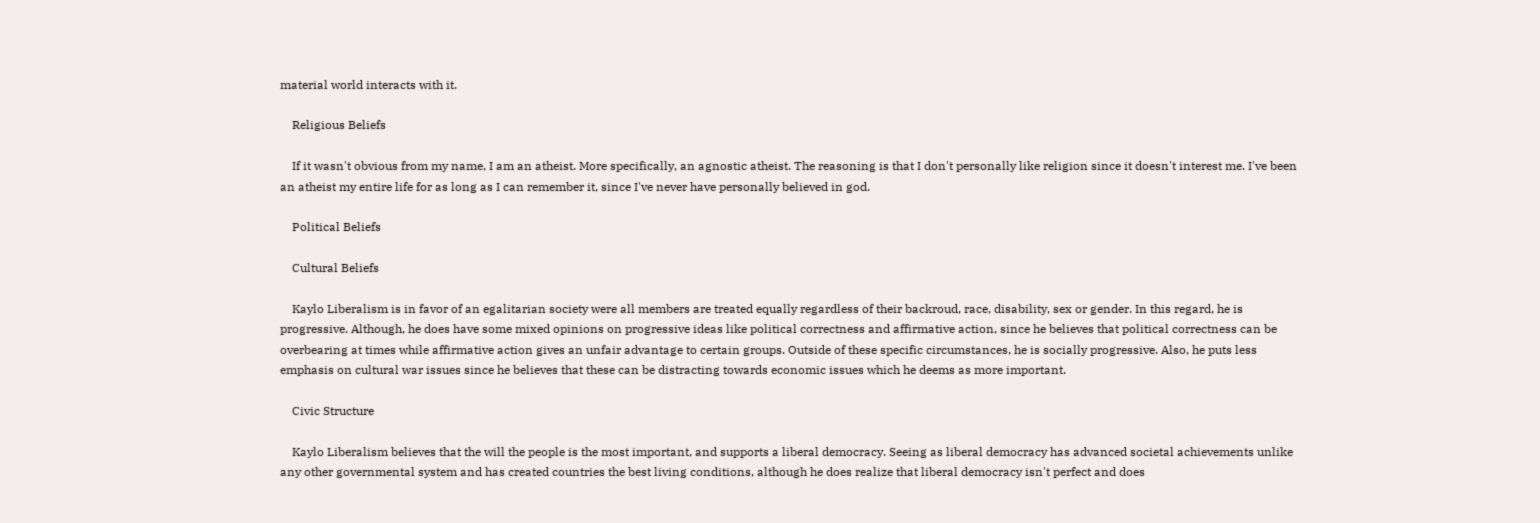material world interacts with it.

    Religious Beliefs

    If it wasn't obvious from my name, I am an atheist. More specifically, an agnostic atheist. The reasoning is that I don't personally like religion since it doesn't interest me. I've been an atheist my entire life for as long as I can remember it, since I've never have personally believed in god.

    Political Beliefs

    Cultural Beliefs

    Kaylo Liberalism is in favor of an egalitarian society were all members are treated equally regardless of their backroud, race, disability, sex or gender. In this regard, he is progressive. Although, he does have some mixed opinions on progressive ideas like political correctness and affirmative action, since he believes that political correctness can be overbearing at times while affirmative action gives an unfair advantage to certain groups. Outside of these specific circumstances, he is socially progressive. Also, he puts less emphasis on cultural war issues since he believes that these can be distracting towards economic issues which he deems as more important.

    Civic Structure

    Kaylo Liberalism believes that the will the people is the most important, and supports a liberal democracy. Seeing as liberal democracy has advanced societal achievements unlike any other governmental system and has created countries the best living conditions, although he does realize that liberal democracy isn't perfect and does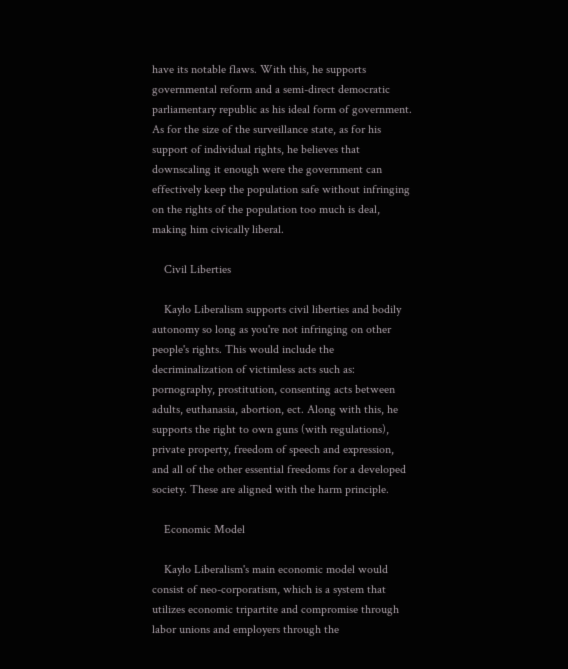have its notable flaws. With this, he supports governmental reform and a semi-direct democratic parliamentary republic as his ideal form of government. As for the size of the surveillance state, as for his support of individual rights, he believes that downscaling it enough were the government can effectively keep the population safe without infringing on the rights of the population too much is deal, making him civically liberal.

    Civil Liberties

    Kaylo Liberalism supports civil liberties and bodily autonomy so long as you're not infringing on other people's rights. This would include the decriminalization of victimless acts such as: pornography, prostitution, consenting acts between adults, euthanasia, abortion, ect. Along with this, he supports the right to own guns (with regulations), private property, freedom of speech and expression, and all of the other essential freedoms for a developed society. These are aligned with the harm principle.

    Economic Model

    Kaylo Liberalism's main economic model would consist of neo-corporatism, which is a system that utilizes economic tripartite and compromise through labor unions and employers through the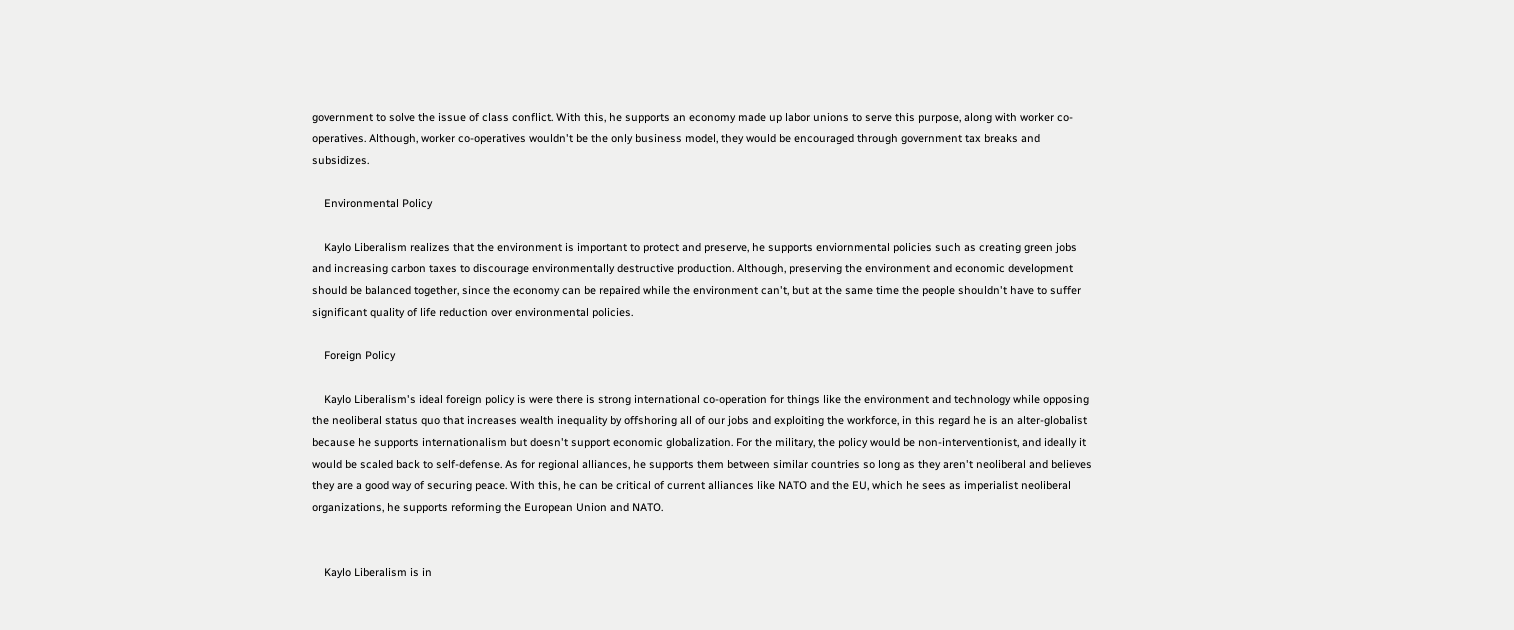government to solve the issue of class conflict. With this, he supports an economy made up labor unions to serve this purpose, along with worker co-operatives. Although, worker co-operatives wouldn't be the only business model, they would be encouraged through government tax breaks and subsidizes.

    Environmental Policy

    Kaylo Liberalism realizes that the environment is important to protect and preserve, he supports enviornmental policies such as creating green jobs and increasing carbon taxes to discourage environmentally destructive production. Although, preserving the environment and economic development should be balanced together, since the economy can be repaired while the environment can't, but at the same time the people shouldn't have to suffer significant quality of life reduction over environmental policies.

    Foreign Policy

    Kaylo Liberalism's ideal foreign policy is were there is strong international co-operation for things like the environment and technology while opposing the neoliberal status quo that increases wealth inequality by offshoring all of our jobs and exploiting the workforce, in this regard he is an alter-globalist because he supports internationalism but doesn't support economic globalization. For the military, the policy would be non-interventionist, and ideally it would be scaled back to self-defense. As for regional alliances, he supports them between similar countries so long as they aren't neoliberal and believes they are a good way of securing peace. With this, he can be critical of current alliances like NATO and the EU, which he sees as imperialist neoliberal organizations, he supports reforming the European Union and NATO.


    Kaylo Liberalism is in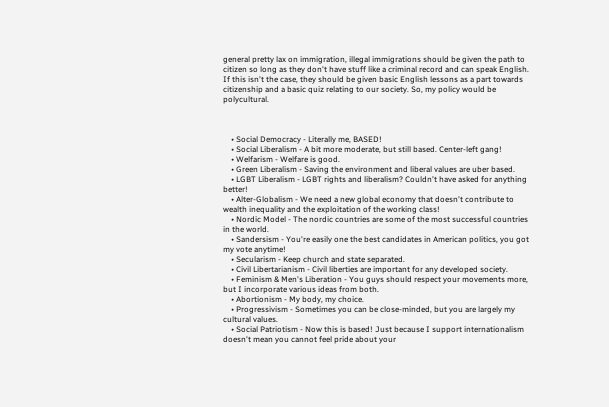general pretty lax on immigration, illegal immigrations should be given the path to citizen so long as they don't have stuff like a criminal record and can speak English. If this isn't the case, they should be given basic English lessons as a part towards citizenship and a basic quiz relating to our society. So, my policy would be polycultural.



    • Social Democracy - Literally me, BASED!
    • Social Liberalism - A bit more moderate, but still based. Center-left gang!
    • Welfarism - Welfare is good.
    • Green Liberalism - Saving the environment and liberal values are uber based.
    • LGBT Liberalism - LGBT rights and liberalism? Couldn't have asked for anything better!
    • Alter-Globalism - We need a new global economy that doesn't contribute to wealth inequality and the exploitation of the working class!
    • Nordic Model - The nordic countries are some of the most successful countries in the world.
    • Sandersism - You're easily one the best candidates in American politics, you got my vote anytime!
    • Secularism - Keep church and state separated.
    • Civil Libertarianism - Civil liberties are important for any developed society.
    • Feminism & Men's Liberation - You guys should respect your movements more, but I incorporate various ideas from both.
    • Abortionism - My body, my choice.
    • Progressivism - Sometimes you can be close-minded, but you are largely my cultural values.
    • Social Patriotism - Now this is based! Just because I support internationalism doesn't mean you cannot feel pride about your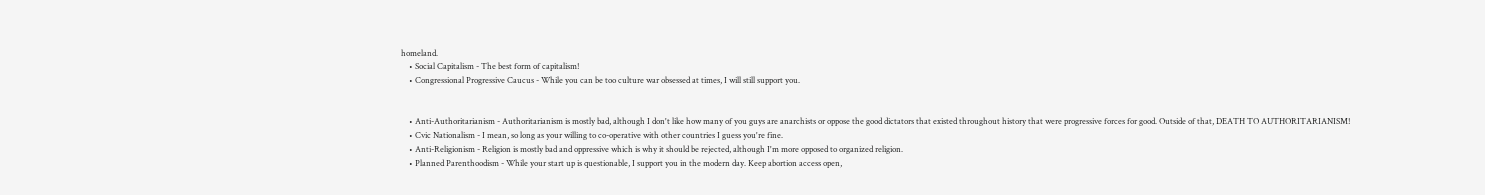homeland.
    • Social Capitalism - The best form of capitalism!
    • Congressional Progressive Caucus - While you can be too culture war obsessed at times, I will still support you.


    • Anti-Authoritarianism - Authoritarianism is mostly bad, although I don't like how many of you guys are anarchists or oppose the good dictators that existed throughout history that were progressive forces for good. Outside of that, DEATH TO AUTHORITARIANISM!
    • Cvic Nationalism - I mean, so long as your willing to co-operative with other countries I guess you're fine.
    • Anti-Religionism - Religion is mostly bad and oppressive which is why it should be rejected, although I'm more opposed to organized religion.
    • Planned Parenthoodism - While your start up is questionable, I support you in the modern day. Keep abortion access open,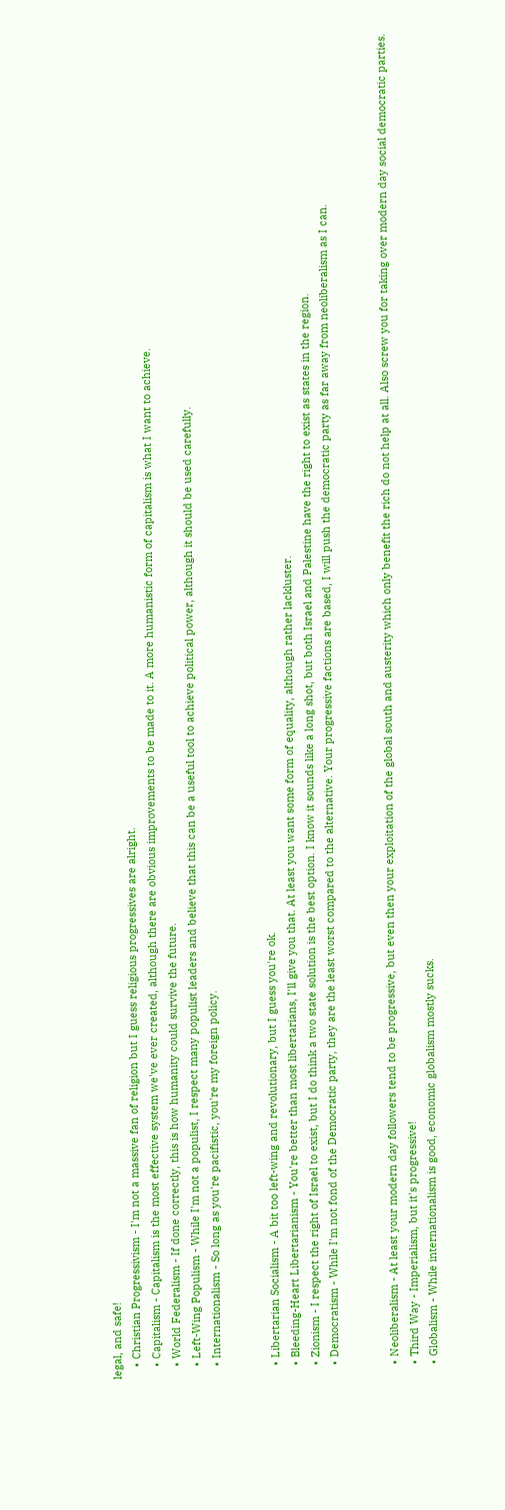legal, and safe!
    • Christian Progressivism - I'm not a massive fan of religion but I guess religious progressives are alright.
    • Capitalism - Capitalism is the most effective system we've ever created, although there are obvious improvements to be made to it. A more humanistic form of capitalism is what I want to achieve.
    • World Federalism - If done correctly, this is how humanity could survive the future.
    • Left-Wing Populism - While I'm not a populist, I respect many populist leaders and believe that this can be a useful tool to achieve political power, although it should be used carefully.
    • Internationalism - So long as you're pacifistic, you're my foreign policy.


    • Libertarian Socialism - A bit too left-wing and revolutionary, but I guess you're ok.
    • Bleeding-Heart Libertarianism - You're better than most libertarians, I'll give you that. At least you want some form of equality, although rather lackluster.
    • Zionism - I respect the right of Israel to exist, but I do think a two state solution is the best option. I know it sounds like a long shot, but both Israel and Palestine have the right to exist as states in the region.
    • Democratism - While I'm not fond of the Democratic party, they are the least worst compared to the alternative. Your progressive factions are based, I will push the democratic party as far away from neoliberalism as I can.


    • Neoliberalism - At least your modern day followers tend to be progressive, but even then your exploitation of the global south and austerity which only benefit the rich do not help at all. Also screw you for taking over modern day social democratic parties.
    • Third Way - Imperialism, but it's progressive!
    • Globalism - While internationalism is good, economic globalism mostly sucks.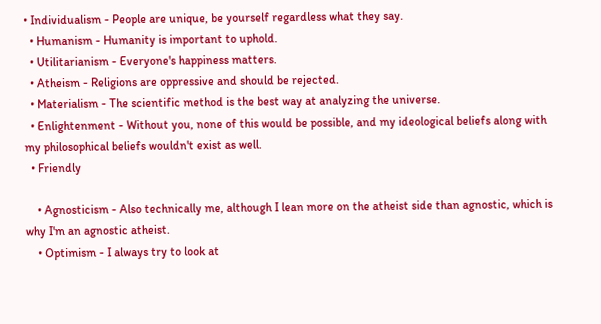• Individualism - People are unique, be yourself regardless what they say.
  • Humanism - Humanity is important to uphold.
  • Utilitarianism - Everyone's happiness matters.
  • Atheism - Religions are oppressive and should be rejected.
  • Materialism - The scientific method is the best way at analyzing the universe.
  • Enlightenment - Without you, none of this would be possible, and my ideological beliefs along with my philosophical beliefs wouldn't exist as well.
  • Friendly

    • Agnosticism - Also technically me, although I lean more on the atheist side than agnostic, which is why I'm an agnostic atheist.
    • Optimism - I always try to look at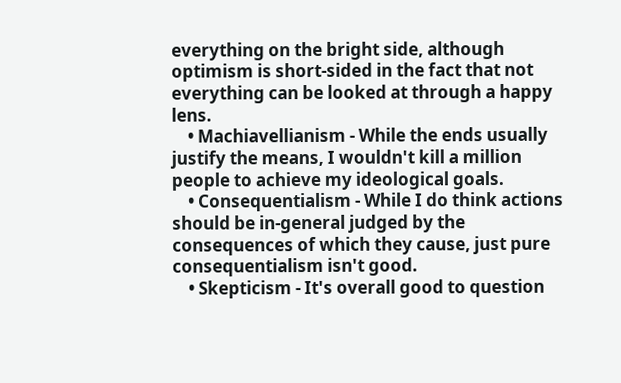everything on the bright side, although optimism is short-sided in the fact that not everything can be looked at through a happy lens.
    • Machiavellianism - While the ends usually justify the means, I wouldn't kill a million people to achieve my ideological goals.
    • Consequentialism - While I do think actions should be in-general judged by the consequences of which they cause, just pure consequentialism isn't good.
    • Skepticism - It's overall good to question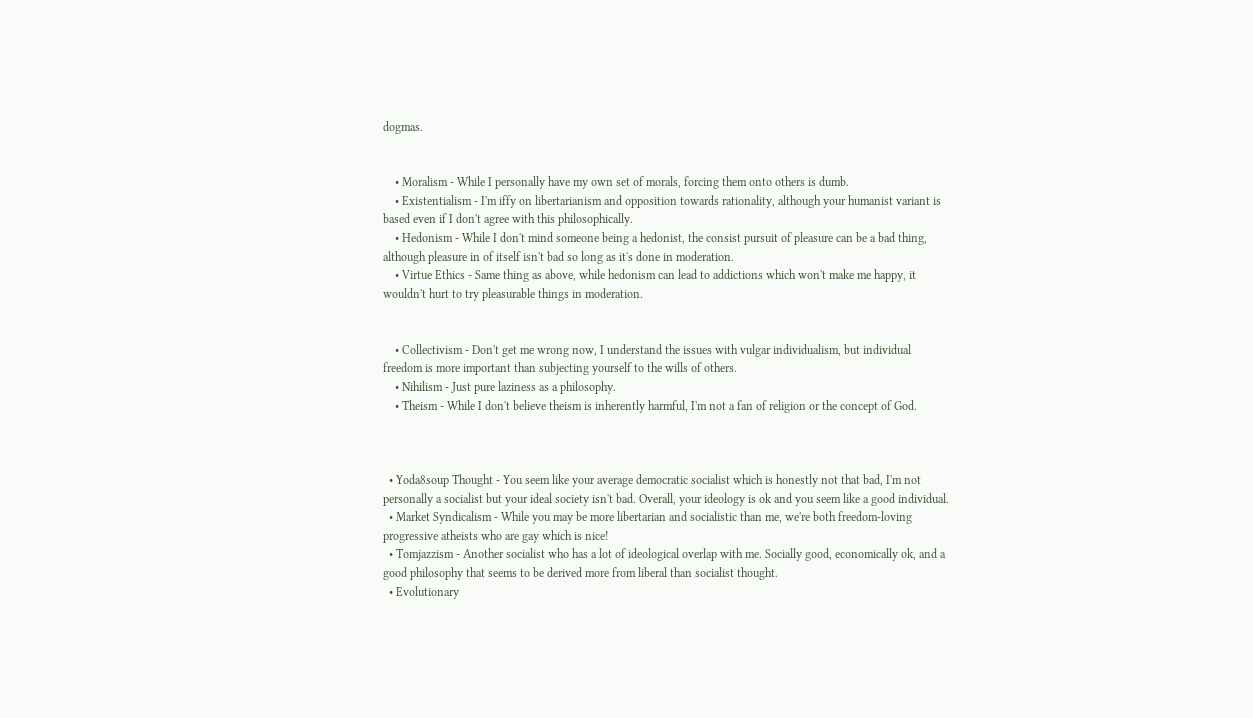dogmas.


    • Moralism - While I personally have my own set of morals, forcing them onto others is dumb.
    • Existentialism - I'm iffy on libertarianism and opposition towards rationality, although your humanist variant is based even if I don't agree with this philosophically.
    • Hedonism - While I don't mind someone being a hedonist, the consist pursuit of pleasure can be a bad thing, although pleasure in of itself isn't bad so long as it's done in moderation.
    • Virtue Ethics - Same thing as above, while hedonism can lead to addictions which won't make me happy, it wouldn't hurt to try pleasurable things in moderation.


    • Collectivism - Don't get me wrong now, I understand the issues with vulgar individualism, but individual freedom is more important than subjecting yourself to the wills of others.
    • Nihilism - Just pure laziness as a philosophy.
    • Theism - While I don't believe theism is inherently harmful, I'm not a fan of religion or the concept of God.



  • Yoda8soup Thought - You seem like your average democratic socialist which is honestly not that bad, I'm not personally a socialist but your ideal society isn't bad. Overall, your ideology is ok and you seem like a good individual.
  • Market Syndicalism - While you may be more libertarian and socialistic than me, we're both freedom-loving progressive atheists who are gay which is nice!
  • Tomjazzism - Another socialist who has a lot of ideological overlap with me. Socially good, economically ok, and a good philosophy that seems to be derived more from liberal than socialist thought.
  • Evolutionary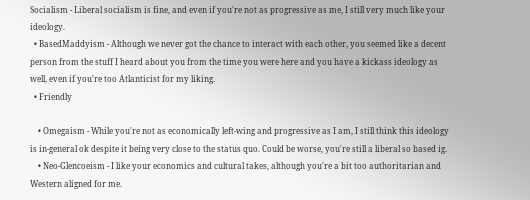Socialism - Liberal socialism is fine, and even if you're not as progressive as me, I still very much like your ideology.
  • BasedMaddyism - Although we never got the chance to interact with each other, you seemed like a decent person from the stuff I heard about you from the time you were here and you have a kickass ideology as well, even if you're too Atlanticist for my liking.
  • Friendly

    • Omegaism - While you're not as economically left-wing and progressive as I am, I still think this ideology is in-general ok despite it being very close to the status quo. Could be worse, you're still a liberal so based ig.
    • Neo-Glencoeism - I like your economics and cultural takes, although you're a bit too authoritarian and Western aligned for me.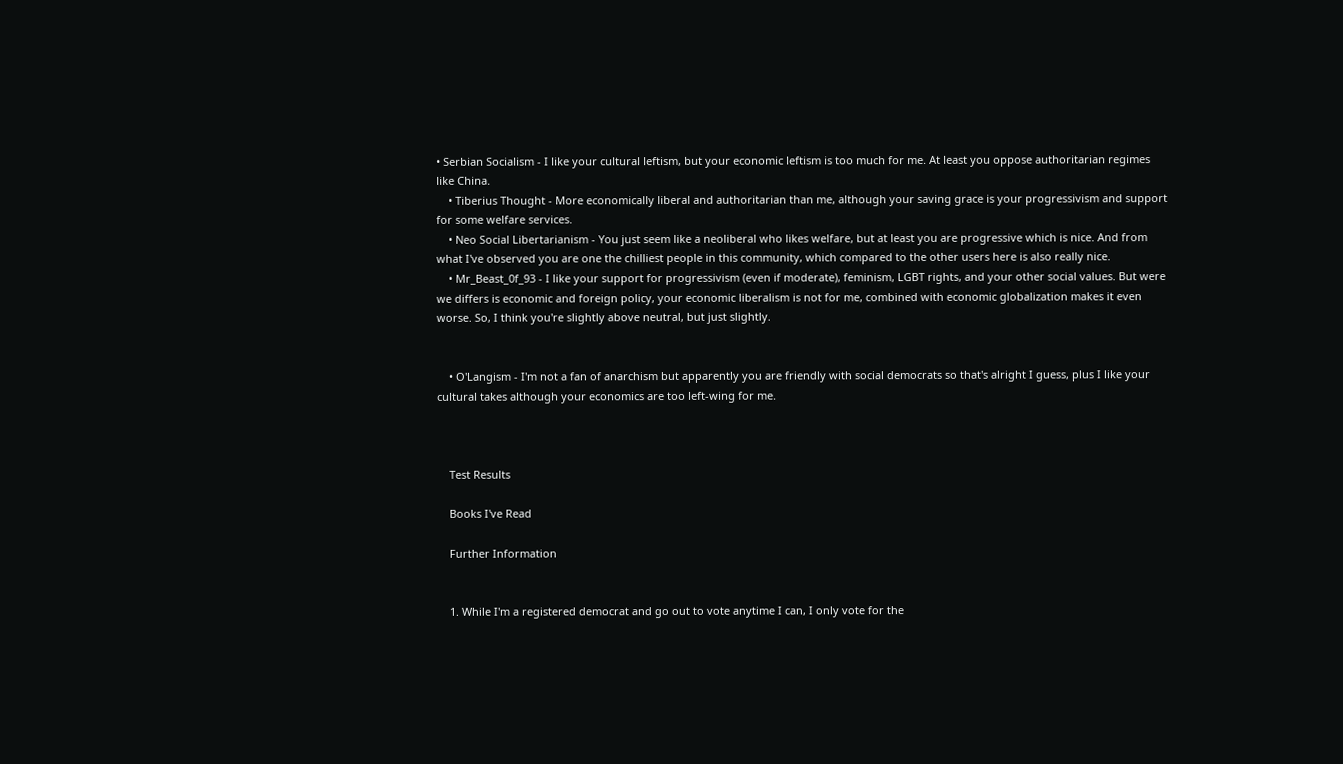• Serbian Socialism - I like your cultural leftism, but your economic leftism is too much for me. At least you oppose authoritarian regimes like China.
    • Tiberius Thought - More economically liberal and authoritarian than me, although your saving grace is your progressivism and support for some welfare services.
    • Neo Social Libertarianism - You just seem like a neoliberal who likes welfare, but at least you are progressive which is nice. And from what I've observed you are one the chilliest people in this community, which compared to the other users here is also really nice.
    • Mr_Beast_0f_93 - I like your support for progressivism (even if moderate), feminism, LGBT rights, and your other social values. But were we differs is economic and foreign policy, your economic liberalism is not for me, combined with economic globalization makes it even worse. So, I think you're slightly above neutral, but just slightly.


    • O'Langism - I'm not a fan of anarchism but apparently you are friendly with social democrats so that's alright I guess, plus I like your cultural takes although your economics are too left-wing for me.



    Test Results

    Books I've Read

    Further Information


    1. While I'm a registered democrat and go out to vote anytime I can, I only vote for the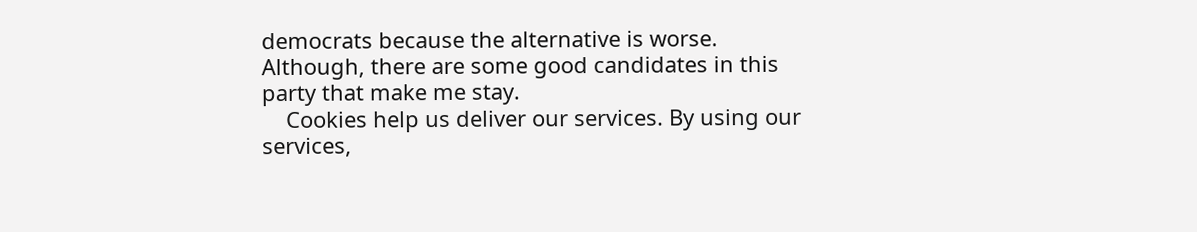democrats because the alternative is worse. Although, there are some good candidates in this party that make me stay.
    Cookies help us deliver our services. By using our services,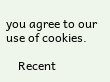you agree to our use of cookies.

    Recent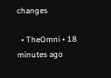changes

  • TheOmni • 18 minutes ago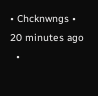• Chcknwngs • 20 minutes ago
  •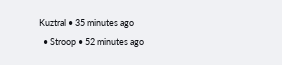Kuztral • 35 minutes ago
  • Stroop • 52 minutes ago